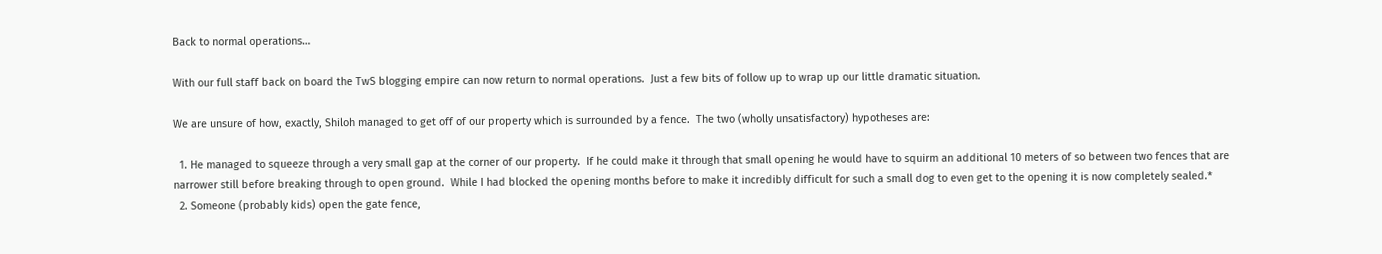Back to normal operations…

With our full staff back on board the TwS blogging empire can now return to normal operations.  Just a few bits of follow up to wrap up our little dramatic situation.

We are unsure of how, exactly, Shiloh managed to get off of our property which is surrounded by a fence.  The two (wholly unsatisfactory) hypotheses are:

  1. He managed to squeeze through a very small gap at the corner of our property.  If he could make it through that small opening he would have to squirm an additional 10 meters of so between two fences that are narrower still before breaking through to open ground.  While I had blocked the opening months before to make it incredibly difficult for such a small dog to even get to the opening it is now completely sealed.*
  2. Someone (probably kids) open the gate fence,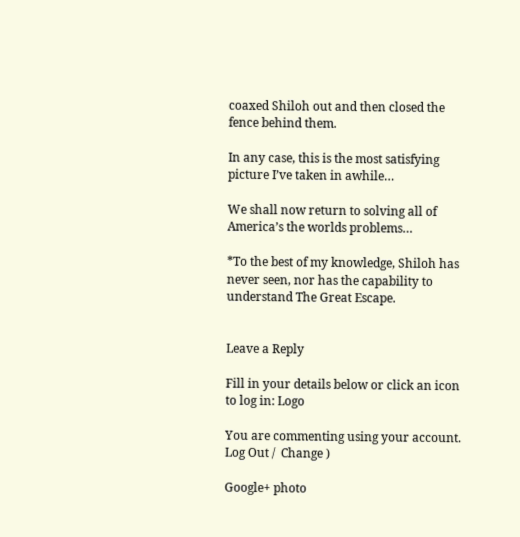coaxed Shiloh out and then closed the fence behind them.

In any case, this is the most satisfying picture I’ve taken in awhile…

We shall now return to solving all of America’s the worlds problems…

*To the best of my knowledge, Shiloh has never seen, nor has the capability to understand The Great Escape.


Leave a Reply

Fill in your details below or click an icon to log in: Logo

You are commenting using your account. Log Out /  Change )

Google+ photo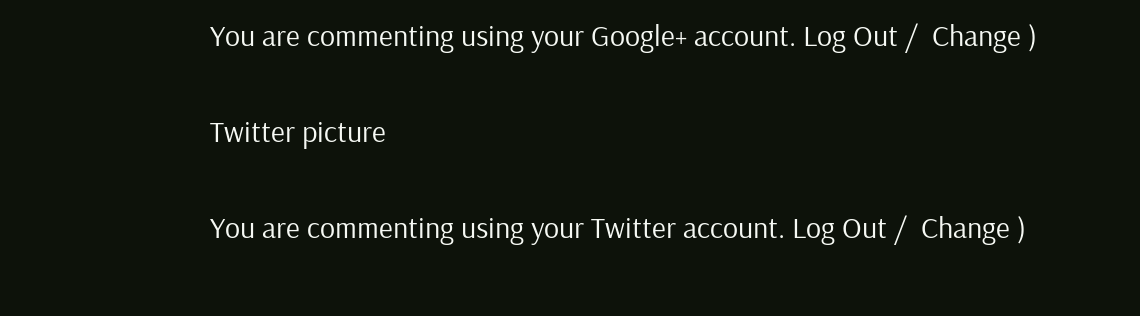You are commenting using your Google+ account. Log Out /  Change )

Twitter picture

You are commenting using your Twitter account. Log Out /  Change )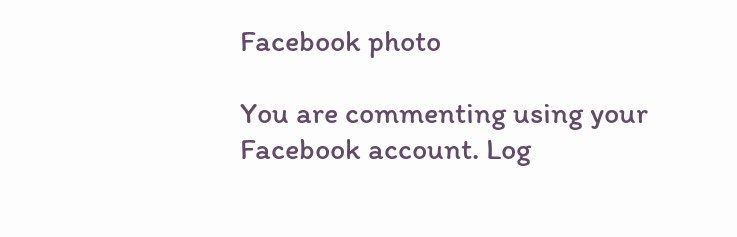Facebook photo

You are commenting using your Facebook account. Log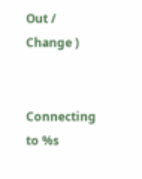Out /  Change )


Connecting to %s